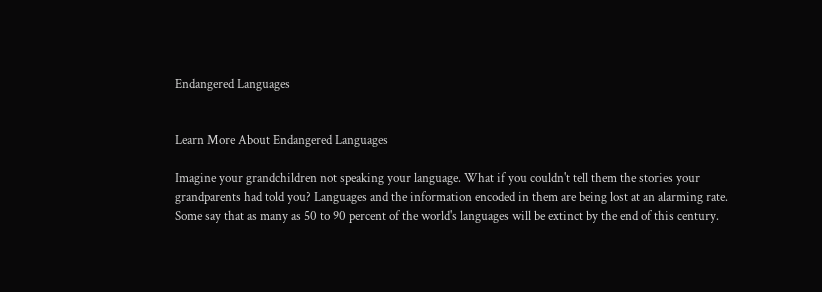Endangered Languages


Learn More About Endangered Languages

Imagine your grandchildren not speaking your language. What if you couldn't tell them the stories your grandparents had told you? Languages and the information encoded in them are being lost at an alarming rate. Some say that as many as 50 to 90 percent of the world's languages will be extinct by the end of this century.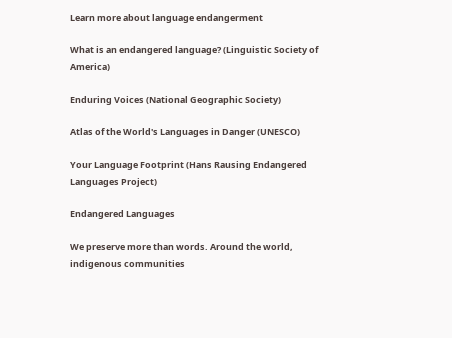Learn more about language endangerment

What is an endangered language? (Linguistic Society of America)

Enduring Voices (National Geographic Society)

Atlas of the World's Languages in Danger (UNESCO)

Your Language Footprint (Hans Rausing Endangered Languages Project)

Endangered Languages

We preserve more than words. Around the world, indigenous communities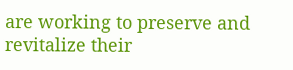are working to preserve and revitalize their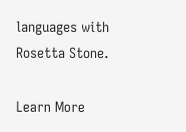languages with Rosetta Stone.

Learn More